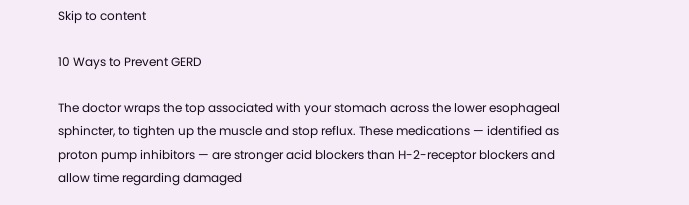Skip to content

10 Ways to Prevent GERD

The doctor wraps the top associated with your stomach across the lower esophageal sphincter, to tighten up the muscle and stop reflux. These medications — identified as proton pump inhibitors — are stronger acid blockers than H-2-receptor blockers and allow time regarding damaged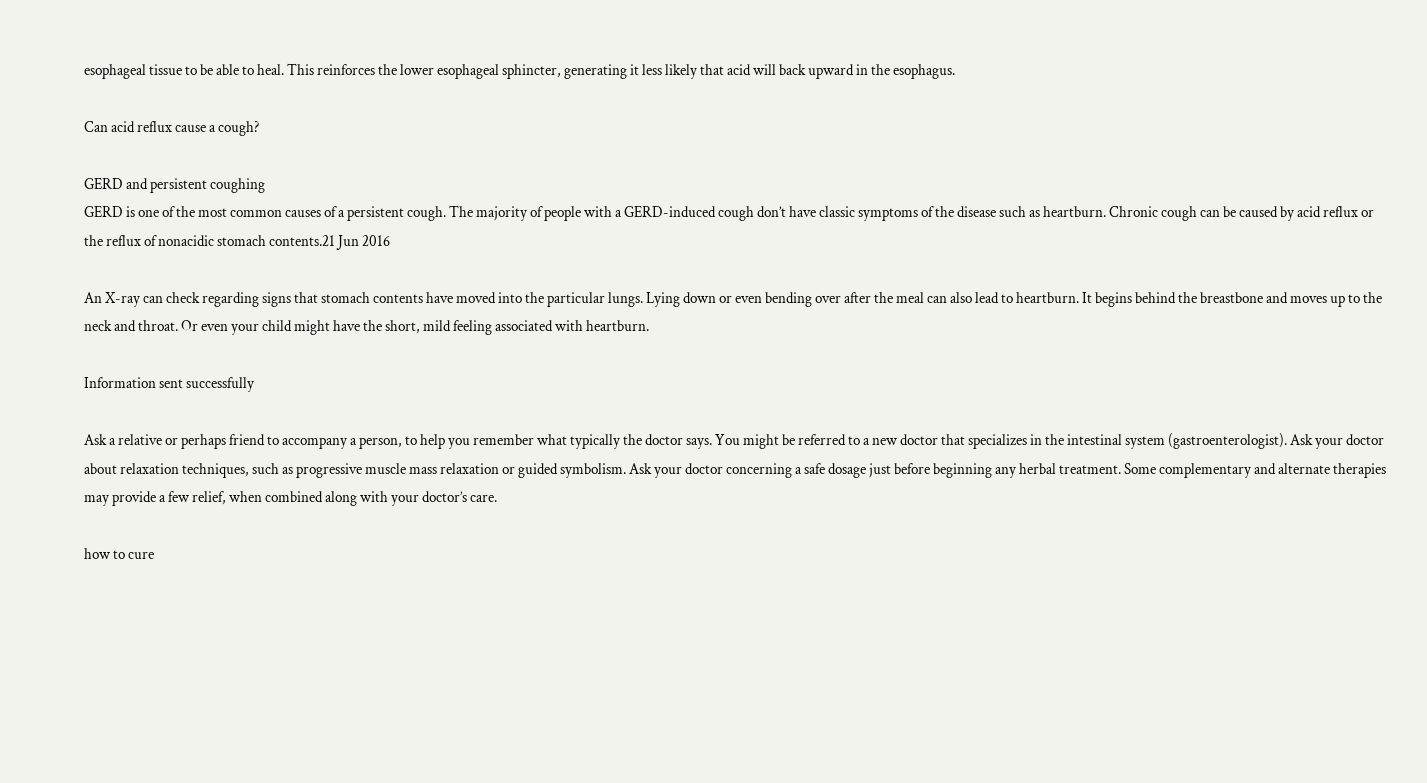esophageal tissue to be able to heal. This reinforces the lower esophageal sphincter, generating it less likely that acid will back upward in the esophagus.

Can acid reflux cause a cough?

GERD and persistent coughing
GERD is one of the most common causes of a persistent cough. The majority of people with a GERD-induced cough don’t have classic symptoms of the disease such as heartburn. Chronic cough can be caused by acid reflux or the reflux of nonacidic stomach contents.21 Jun 2016

An X-ray can check regarding signs that stomach contents have moved into the particular lungs. Lying down or even bending over after the meal can also lead to heartburn. It begins behind the breastbone and moves up to the neck and throat. Or even your child might have the short, mild feeling associated with heartburn.

Information sent successfully

Ask a relative or perhaps friend to accompany a person, to help you remember what typically the doctor says. You might be referred to a new doctor that specializes in the intestinal system (gastroenterologist). Ask your doctor about relaxation techniques, such as progressive muscle mass relaxation or guided symbolism. Ask your doctor concerning a safe dosage just before beginning any herbal treatment. Some complementary and alternate therapies may provide a few relief, when combined along with your doctor’s care.

how to cure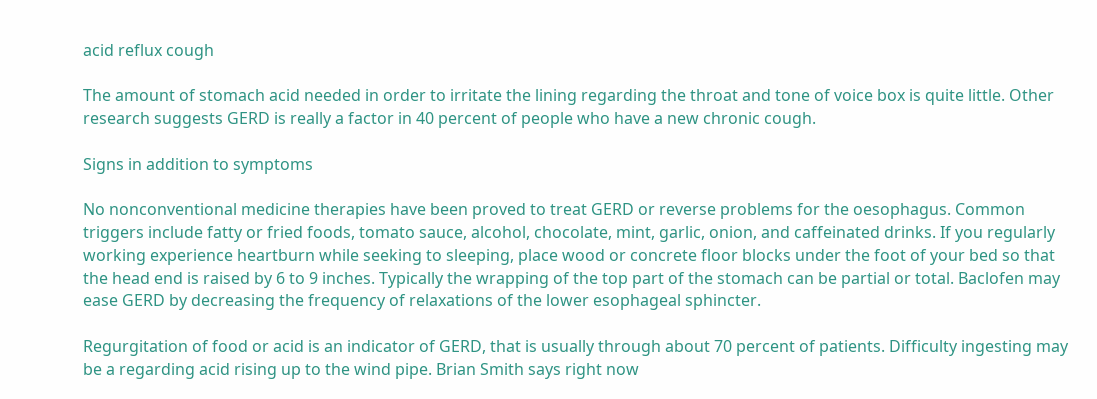acid reflux cough

The amount of stomach acid needed in order to irritate the lining regarding the throat and tone of voice box is quite little. Other research suggests GERD is really a factor in 40 percent of people who have a new chronic cough.

Signs in addition to symptoms

No nonconventional medicine therapies have been proved to treat GERD or reverse problems for the oesophagus. Common triggers include fatty or fried foods, tomato sauce, alcohol, chocolate, mint, garlic, onion, and caffeinated drinks. If you regularly working experience heartburn while seeking to sleeping, place wood or concrete floor blocks under the foot of your bed so that the head end is raised by 6 to 9 inches. Typically the wrapping of the top part of the stomach can be partial or total. Baclofen may ease GERD by decreasing the frequency of relaxations of the lower esophageal sphincter.

Regurgitation of food or acid is an indicator of GERD, that is usually through about 70 percent of patients. Difficulty ingesting may be a regarding acid rising up to the wind pipe. Brian Smith says right now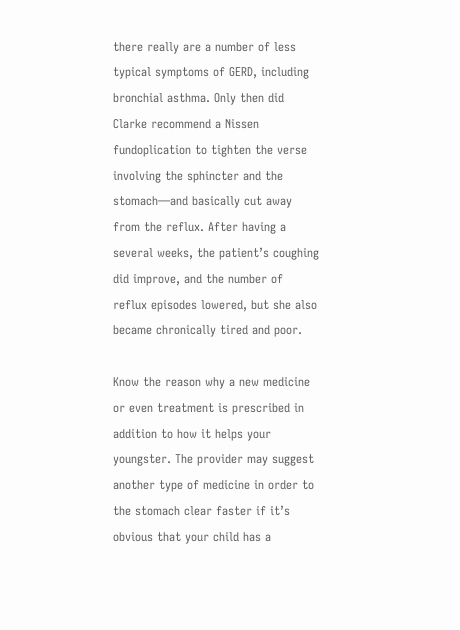there really are a number of less typical symptoms of GERD, including bronchial asthma. Only then did Clarke recommend a Nissen fundoplication to tighten the verse involving the sphincter and the stomach—and basically cut away from the reflux. After having a several weeks, the patient’s coughing did improve, and the number of reflux episodes lowered, but she also became chronically tired and poor.

Know the reason why a new medicine or even treatment is prescribed in addition to how it helps your youngster. The provider may suggest another type of medicine in order to the stomach clear faster if it’s obvious that your child has a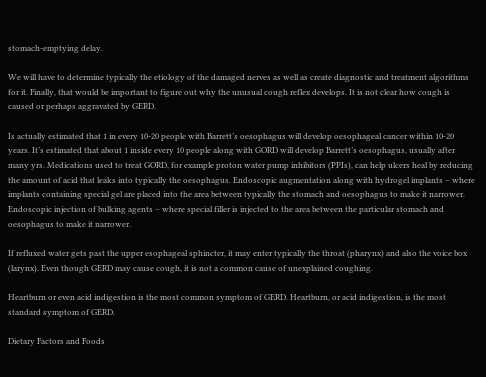stomach-emptying delay.

We will have to determine typically the etiology of the damaged nerves as well as create diagnostic and treatment algorithms for it. Finally, that would be important to figure out why the unusual cough reflex develops. It is not clear how cough is caused or perhaps aggravated by GERD.

Is actually estimated that 1 in every 10-20 people with Barrett’s oesophagus will develop oesophageal cancer within 10-20 years. It’s estimated that about 1 inside every 10 people along with GORD will develop Barrett’s oesophagus, usually after many yrs. Medications used to treat GORD, for example proton water pump inhibitors (PPIs), can help ulcers heal by reducing the amount of acid that leaks into typically the oesophagus. Endoscopic augmentation along with hydrogel implants – where implants containing special gel are placed into the area between typically the stomach and oesophagus to make it narrower. Endoscopic injection of bulking agents – where special filler is injected to the area between the particular stomach and oesophagus to make it narrower.

If refluxed water gets past the upper esophageal sphincter, it may enter typically the throat (pharynx) and also the voice box (larynx). Even though GERD may cause cough, it is not a common cause of unexplained coughing.

Heartburn or even acid indigestion is the most common symptom of GERD. Heartburn, or acid indigestion, is the most standard symptom of GERD.

Dietary Factors and Foods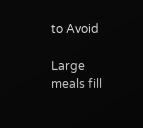to Avoid

Large meals fill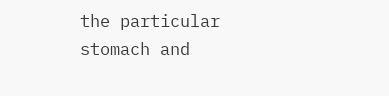the particular stomach and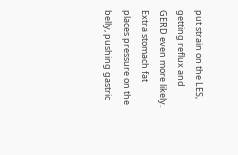put strain on the LES, getting reflux and GERD even more likely. Extra stomach fat places pressure on the belly, pushing gastric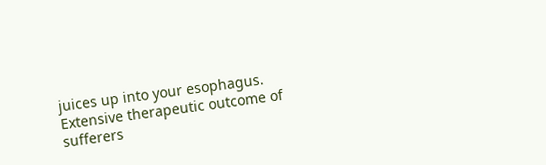juices up into your esophagus. Extensive therapeutic outcome of sufferers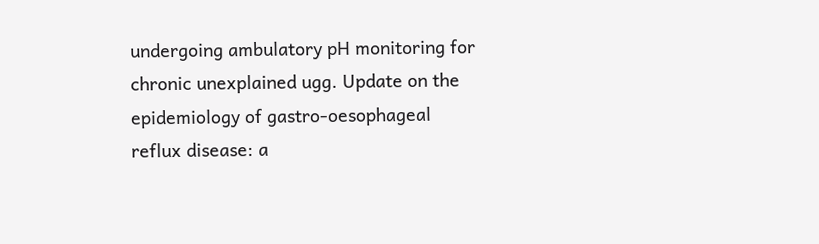undergoing ambulatory pH monitoring for chronic unexplained ugg. Update on the epidemiology of gastro-oesophageal reflux disease: a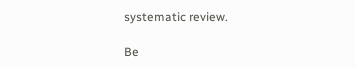systematic review.

Be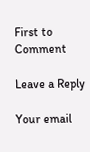First to Comment

Leave a Reply

Your email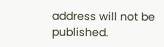address will not be published.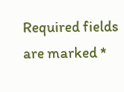Required fields are marked *